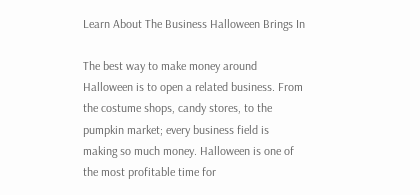Learn About The Business Halloween Brings In

The best way to make money around Halloween is to open a related business. From the costume shops, candy stores, to the pumpkin market; every business field is making so much money. Halloween is one of the most profitable time for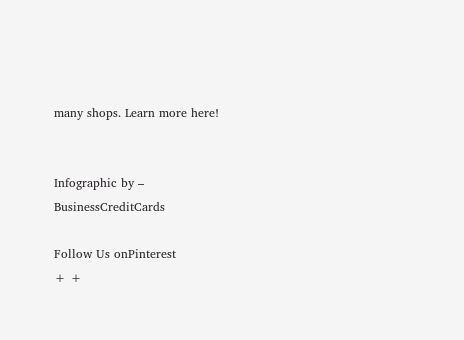many shops. Learn more here!


Infographic by – BusinessCreditCards

Follow Us onPinterest
+ +